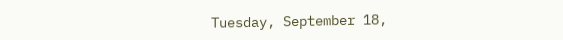Tuesday, September 18,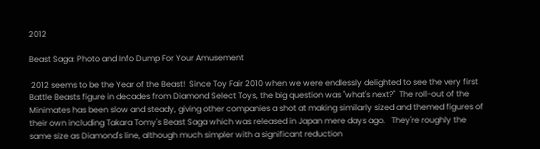2012

Beast Saga: Photo and Info Dump For Your Amusement

 2012 seems to be the Year of the Beast!  Since Toy Fair 2010 when we were endlessly delighted to see the very first Battle Beasts figure in decades from Diamond Select Toys, the big question was "what's next?"  The roll-out of the Minimates has been slow and steady, giving other companies a shot at making similarly sized and themed figures of their own including Takara Tomy's Beast Saga which was released in Japan mere days ago.   They're roughly the same size as Diamond's line, although much simpler with a significant reduction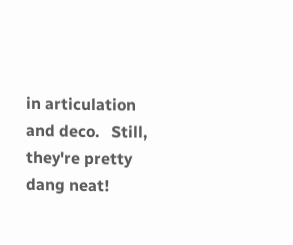in articulation and deco.   Still, they're pretty dang neat!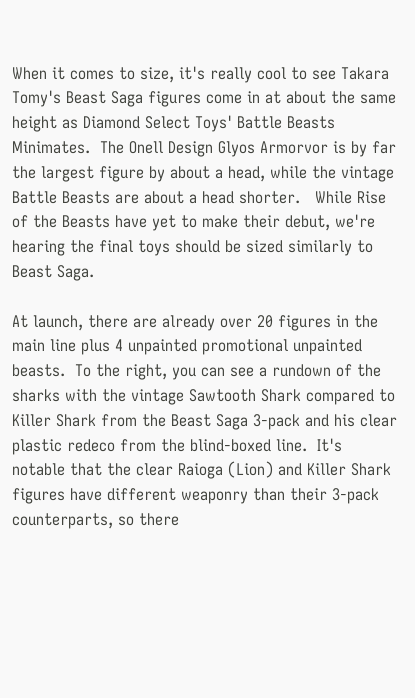When it comes to size, it's really cool to see Takara Tomy's Beast Saga figures come in at about the same height as Diamond Select Toys' Battle Beasts Minimates.  The Onell Design Glyos Armorvor is by far the largest figure by about a head, while the vintage Battle Beasts are about a head shorter.   While Rise of the Beasts have yet to make their debut, we're hearing the final toys should be sized similarly to Beast Saga.

At launch, there are already over 20 figures in the main line plus 4 unpainted promotional unpainted beasts.  To the right, you can see a rundown of the sharks with the vintage Sawtooth Shark compared to Killer Shark from the Beast Saga 3-pack and his clear plastic redeco from the blind-boxed line.  It's notable that the clear Raioga (Lion) and Killer Shark figures have different weaponry than their 3-pack counterparts, so there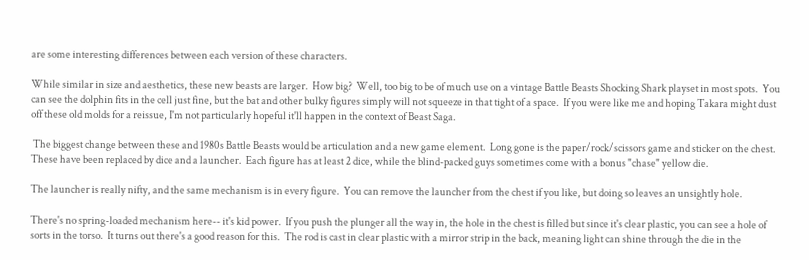are some interesting differences between each version of these characters.

While similar in size and aesthetics, these new beasts are larger.  How big?  Well, too big to be of much use on a vintage Battle Beasts Shocking Shark playset in most spots.  You can see the dolphin fits in the cell just fine, but the bat and other bulky figures simply will not squeeze in that tight of a space.  If you were like me and hoping Takara might dust off these old molds for a reissue, I'm not particularly hopeful it'll happen in the context of Beast Saga.

 The biggest change between these and 1980s Battle Beasts would be articulation and a new game element.  Long gone is the paper/rock/scissors game and sticker on the chest.  These have been replaced by dice and a launcher.  Each figure has at least 2 dice, while the blind-packed guys sometimes come with a bonus "chase" yellow die.

The launcher is really nifty, and the same mechanism is in every figure.  You can remove the launcher from the chest if you like, but doing so leaves an unsightly hole.

There's no spring-loaded mechanism here-- it's kid power.  If you push the plunger all the way in, the hole in the chest is filled but since it's clear plastic, you can see a hole of sorts in the torso.  It turns out there's a good reason for this.  The rod is cast in clear plastic with a mirror strip in the back, meaning light can shine through the die in the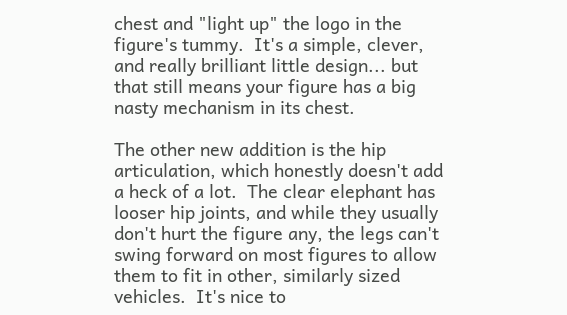chest and "light up" the logo in the figure's tummy.  It's a simple, clever, and really brilliant little design... but that still means your figure has a big nasty mechanism in its chest.

The other new addition is the hip articulation, which honestly doesn't add a heck of a lot.  The clear elephant has looser hip joints, and while they usually don't hurt the figure any, the legs can't swing forward on most figures to allow them to fit in other, similarly sized vehicles.  It's nice to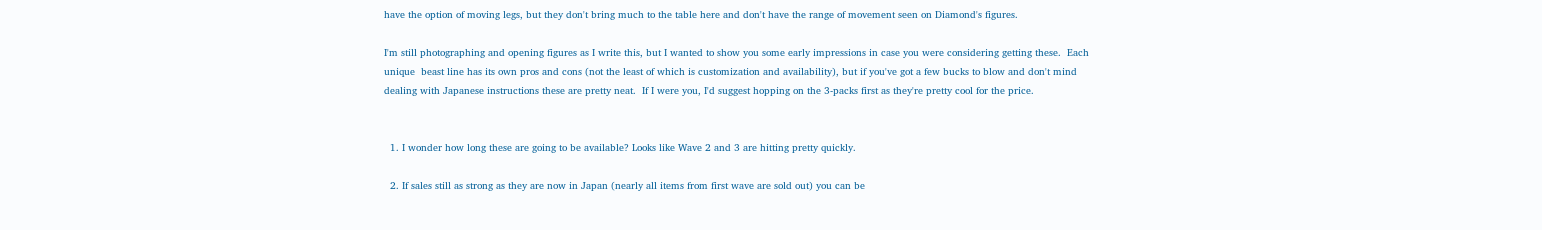have the option of moving legs, but they don't bring much to the table here and don't have the range of movement seen on Diamond's figures.

I'm still photographing and opening figures as I write this, but I wanted to show you some early impressions in case you were considering getting these.  Each unique  beast line has its own pros and cons (not the least of which is customization and availability), but if you've got a few bucks to blow and don't mind dealing with Japanese instructions these are pretty neat.  If I were you, I'd suggest hopping on the 3-packs first as they're pretty cool for the price.


  1. I wonder how long these are going to be available? Looks like Wave 2 and 3 are hitting pretty quickly.

  2. If sales still as strong as they are now in Japan (nearly all items from first wave are sold out) you can be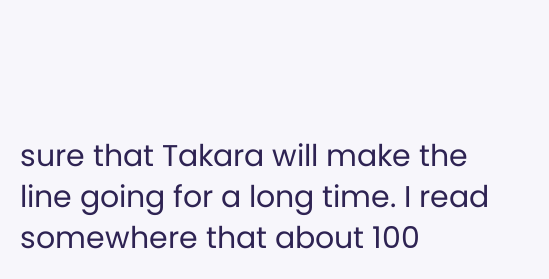sure that Takara will make the line going for a long time. I read somewhere that about 100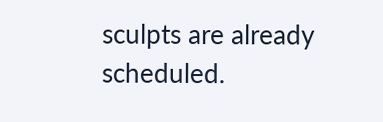sculpts are already scheduled.